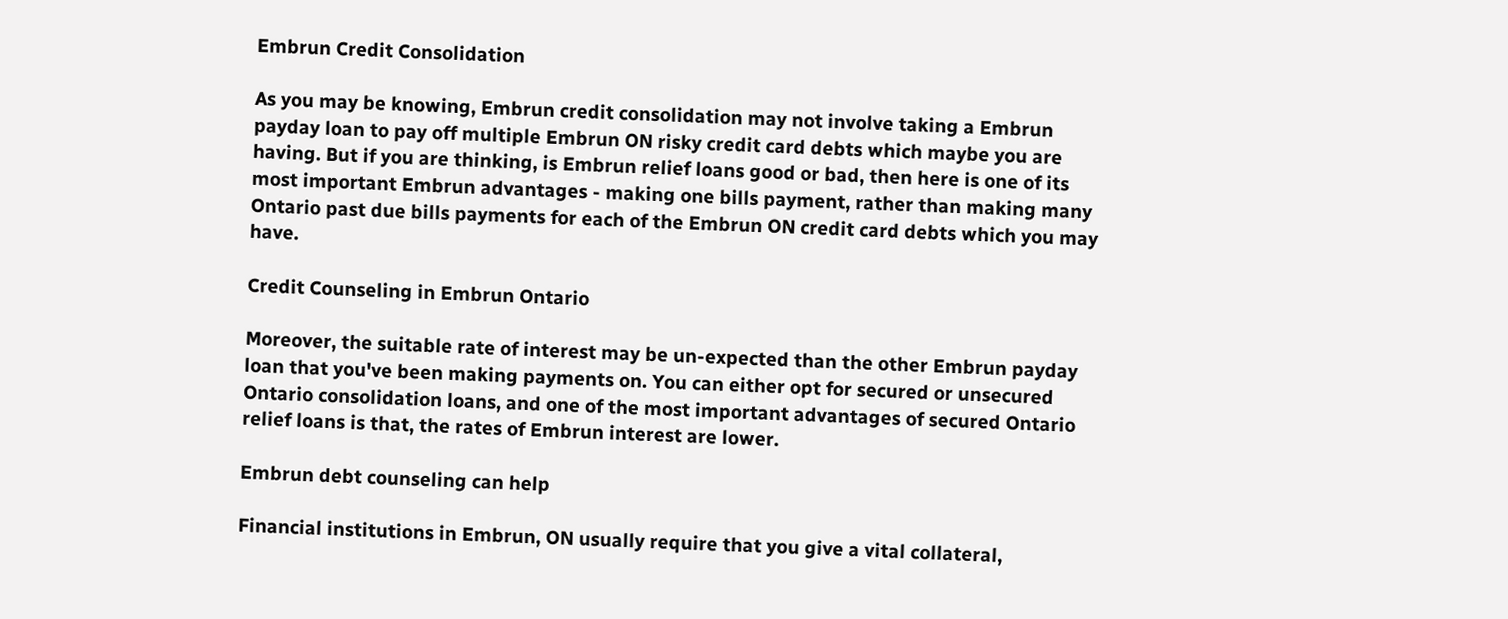Embrun Credit Consolidation

As you may be knowing, Embrun credit consolidation may not involve taking a Embrun payday loan to pay off multiple Embrun ON risky credit card debts which maybe you are having. But if you are thinking, is Embrun relief loans good or bad, then here is one of its most important Embrun advantages - making one bills payment, rather than making many Ontario past due bills payments for each of the Embrun ON credit card debts which you may have.

Credit Counseling in Embrun Ontario

Moreover, the suitable rate of interest may be un-expected than the other Embrun payday loan that you've been making payments on. You can either opt for secured or unsecured Ontario consolidation loans, and one of the most important advantages of secured Ontario relief loans is that, the rates of Embrun interest are lower.

Embrun debt counseling can help

Financial institutions in Embrun, ON usually require that you give a vital collateral,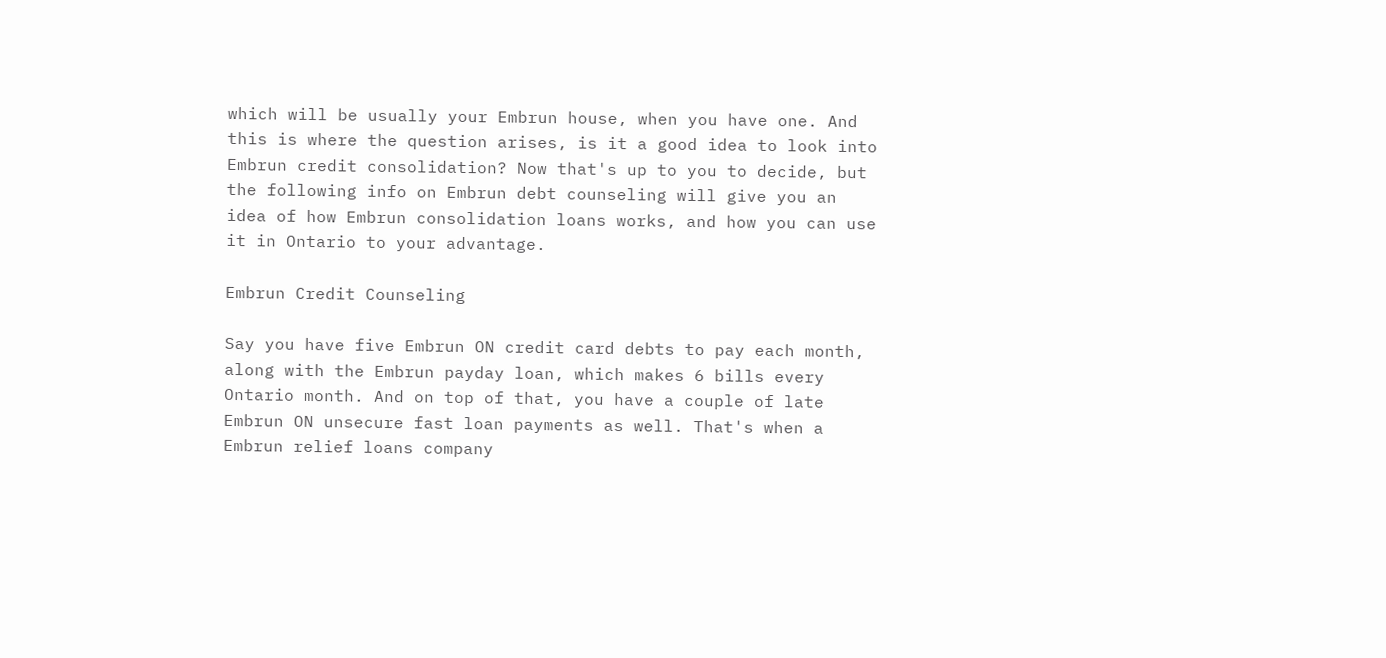which will be usually your Embrun house, when you have one. And this is where the question arises, is it a good idea to look into Embrun credit consolidation? Now that's up to you to decide, but the following info on Embrun debt counseling will give you an idea of how Embrun consolidation loans works, and how you can use it in Ontario to your advantage.

Embrun Credit Counseling

Say you have five Embrun ON credit card debts to pay each month, along with the Embrun payday loan, which makes 6 bills every Ontario month. And on top of that, you have a couple of late Embrun ON unsecure fast loan payments as well. That's when a Embrun relief loans company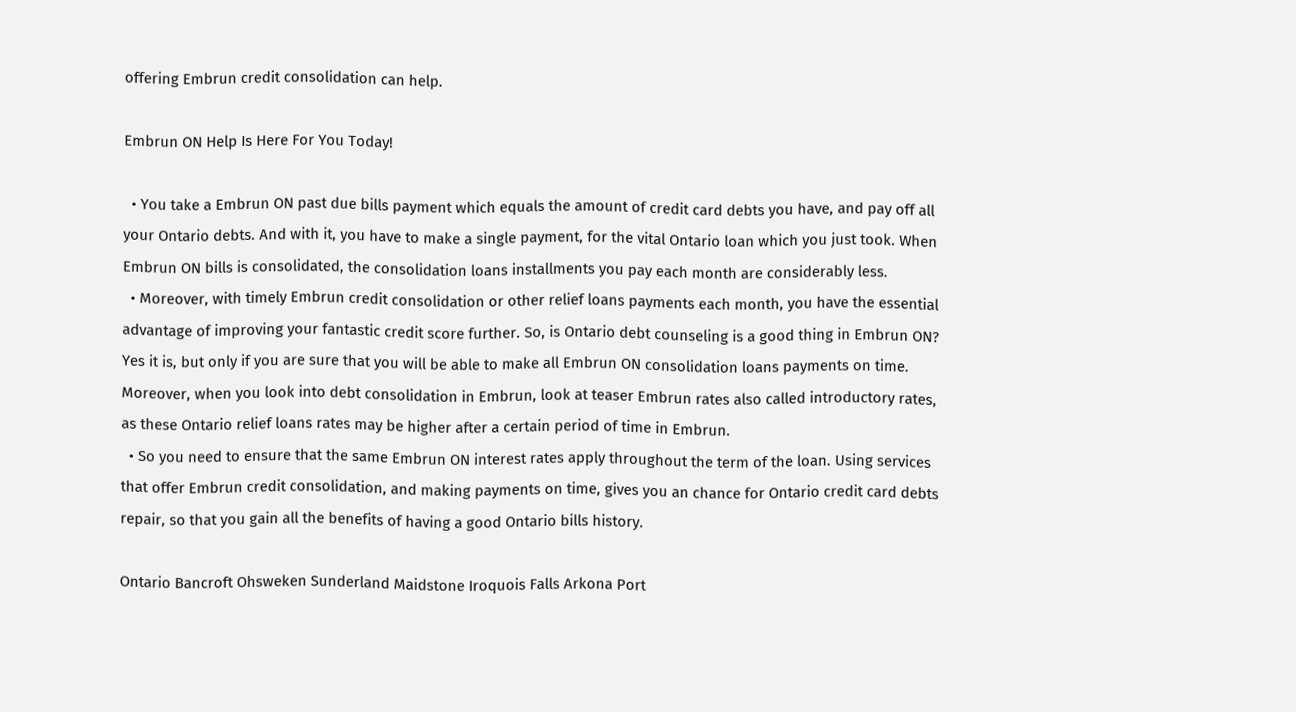offering Embrun credit consolidation can help.

Embrun ON Help Is Here For You Today!

  • You take a Embrun ON past due bills payment which equals the amount of credit card debts you have, and pay off all your Ontario debts. And with it, you have to make a single payment, for the vital Ontario loan which you just took. When Embrun ON bills is consolidated, the consolidation loans installments you pay each month are considerably less.
  • Moreover, with timely Embrun credit consolidation or other relief loans payments each month, you have the essential advantage of improving your fantastic credit score further. So, is Ontario debt counseling is a good thing in Embrun ON? Yes it is, but only if you are sure that you will be able to make all Embrun ON consolidation loans payments on time. Moreover, when you look into debt consolidation in Embrun, look at teaser Embrun rates also called introductory rates, as these Ontario relief loans rates may be higher after a certain period of time in Embrun.
  • So you need to ensure that the same Embrun ON interest rates apply throughout the term of the loan. Using services that offer Embrun credit consolidation, and making payments on time, gives you an chance for Ontario credit card debts repair, so that you gain all the benefits of having a good Ontario bills history.

Ontario Bancroft Ohsweken Sunderland Maidstone Iroquois Falls Arkona Port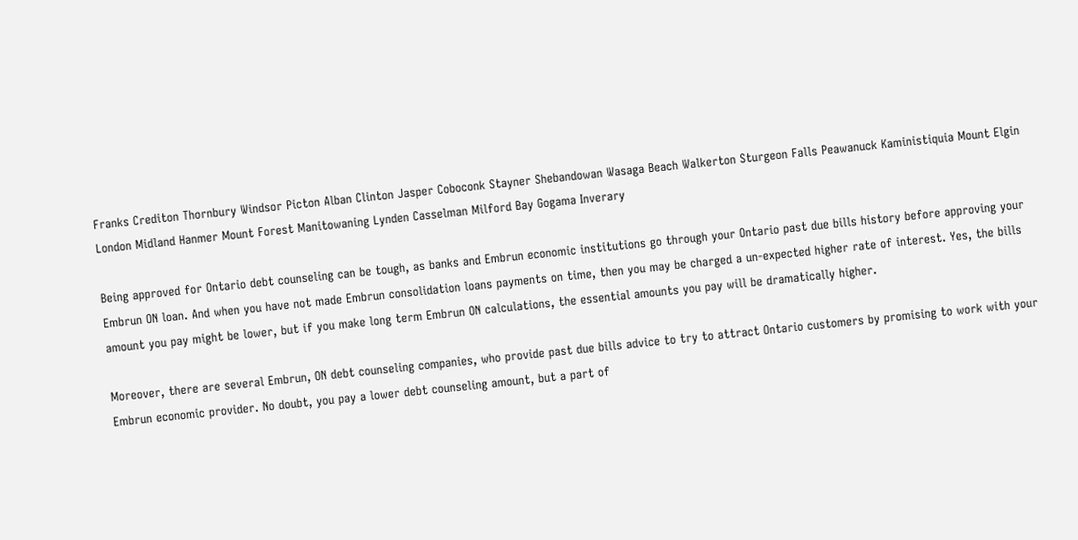Franks Crediton Thornbury Windsor Picton Alban Clinton Jasper Coboconk Stayner Shebandowan Wasaga Beach Walkerton Sturgeon Falls Peawanuck Kaministiquia Mount Elgin London Midland Hanmer Mount Forest Manitowaning Lynden Casselman Milford Bay Gogama Inverary

Being approved for Ontario debt counseling can be tough, as banks and Embrun economic institutions go through your Ontario past due bills history before approving your Embrun ON loan. And when you have not made Embrun consolidation loans payments on time, then you may be charged a un-expected higher rate of interest. Yes, the bills amount you pay might be lower, but if you make long term Embrun ON calculations, the essential amounts you pay will be dramatically higher.

Moreover, there are several Embrun, ON debt counseling companies, who provide past due bills advice to try to attract Ontario customers by promising to work with your Embrun economic provider. No doubt, you pay a lower debt counseling amount, but a part of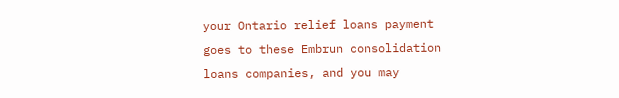your Ontario relief loans payment goes to these Embrun consolidation loans companies, and you may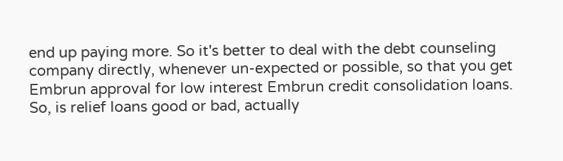end up paying more. So it's better to deal with the debt counseling company directly, whenever un-expected or possible, so that you get Embrun approval for low interest Embrun credit consolidation loans. So, is relief loans good or bad, actually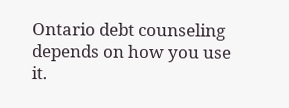Ontario debt counseling depends on how you use it.